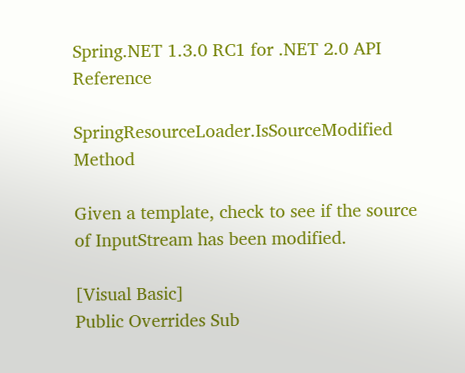Spring.NET 1.3.0 RC1 for .NET 2.0 API Reference

SpringResourceLoader.IsSourceModified Method

Given a template, check to see if the source of InputStream has been modified.

[Visual Basic]
Public Overrides Sub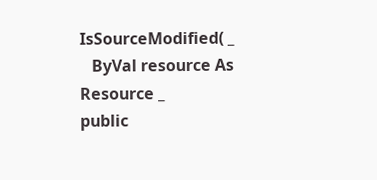IsSourceModified( _
   ByVal resource As Resource _
public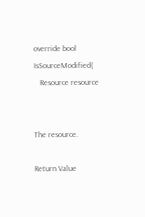override bool IsSourceModified(
   Resource resource


The resource.

Return Value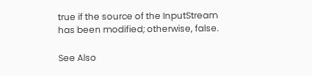true if the source of the InputStream has been modified; otherwise, false.

See Also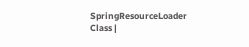SpringResourceLoader Class |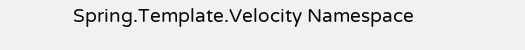Spring.Template.Velocity Namespace